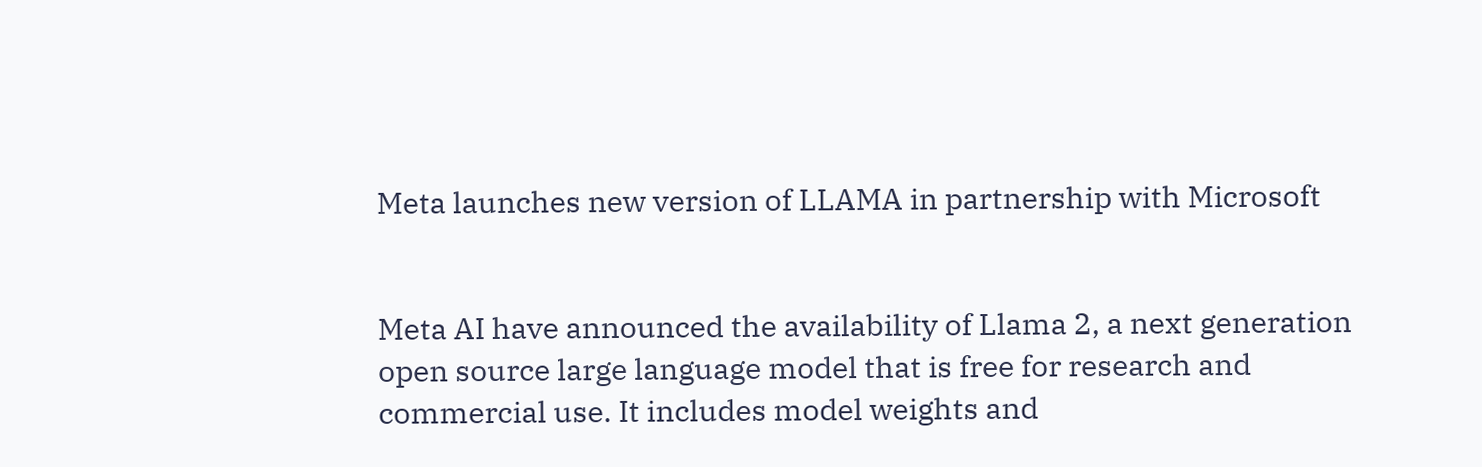Meta launches new version of LLAMA in partnership with Microsoft


Meta AI have announced the availability of Llama 2, a next generation open source large language model that is free for research and commercial use. It includes model weights and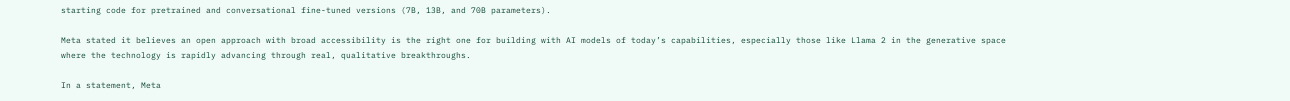starting code for pretrained and conversational fine-tuned versions (7B, 13B, and 70B parameters).

Meta stated it believes an open approach with broad accessibility is the right one for building with AI models of today’s capabilities, especially those like Llama 2 in the generative space where the technology is rapidly advancing through real, qualitative breakthroughs.

In a statement, Meta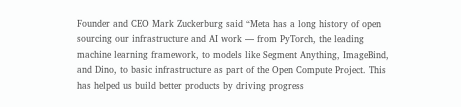Founder and CEO Mark Zuckerburg said “Meta has a long history of open sourcing our infrastructure and AI work — from PyTorch, the leading machine learning framework, to models like Segment Anything, ImageBind, and Dino, to basic infrastructure as part of the Open Compute Project. This has helped us build better products by driving progress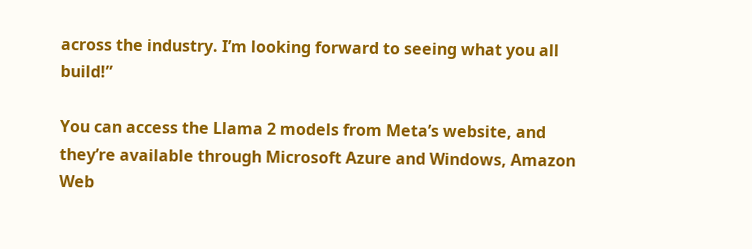across the industry. I’m looking forward to seeing what you all build!”

You can access the Llama 2 models from Meta’s website, and they’re available through Microsoft Azure and Windows, Amazon Web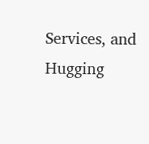Services, and Hugging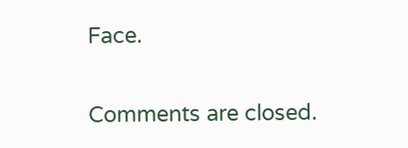Face.


Comments are closed.